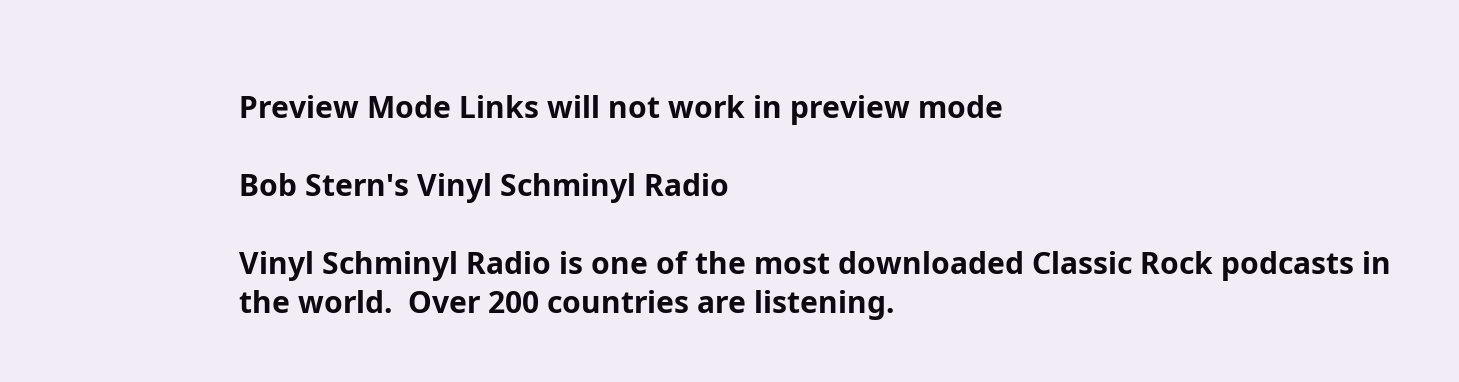Preview Mode Links will not work in preview mode

Bob Stern's Vinyl Schminyl Radio

Vinyl Schminyl Radio is one of the most downloaded Classic Rock podcasts in the world.  Over 200 countries are listening.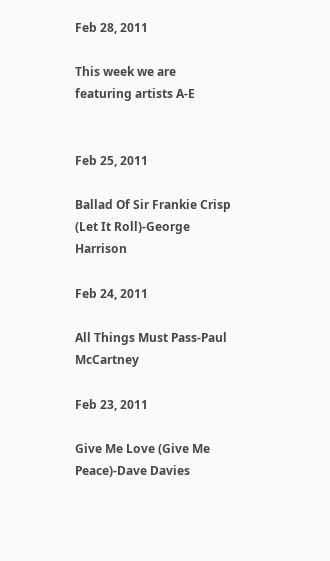Feb 28, 2011

This week we are featuring artists A-E


Feb 25, 2011

Ballad Of Sir Frankie Crisp (Let It Roll)-George Harrison

Feb 24, 2011

All Things Must Pass-Paul McCartney

Feb 23, 2011

Give Me Love (Give Me Peace)-Dave Davies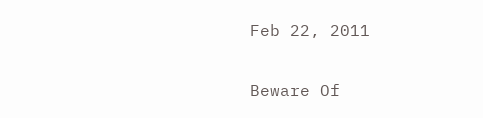Feb 22, 2011

Beware Of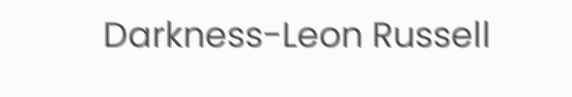Darkness-Leon Russell